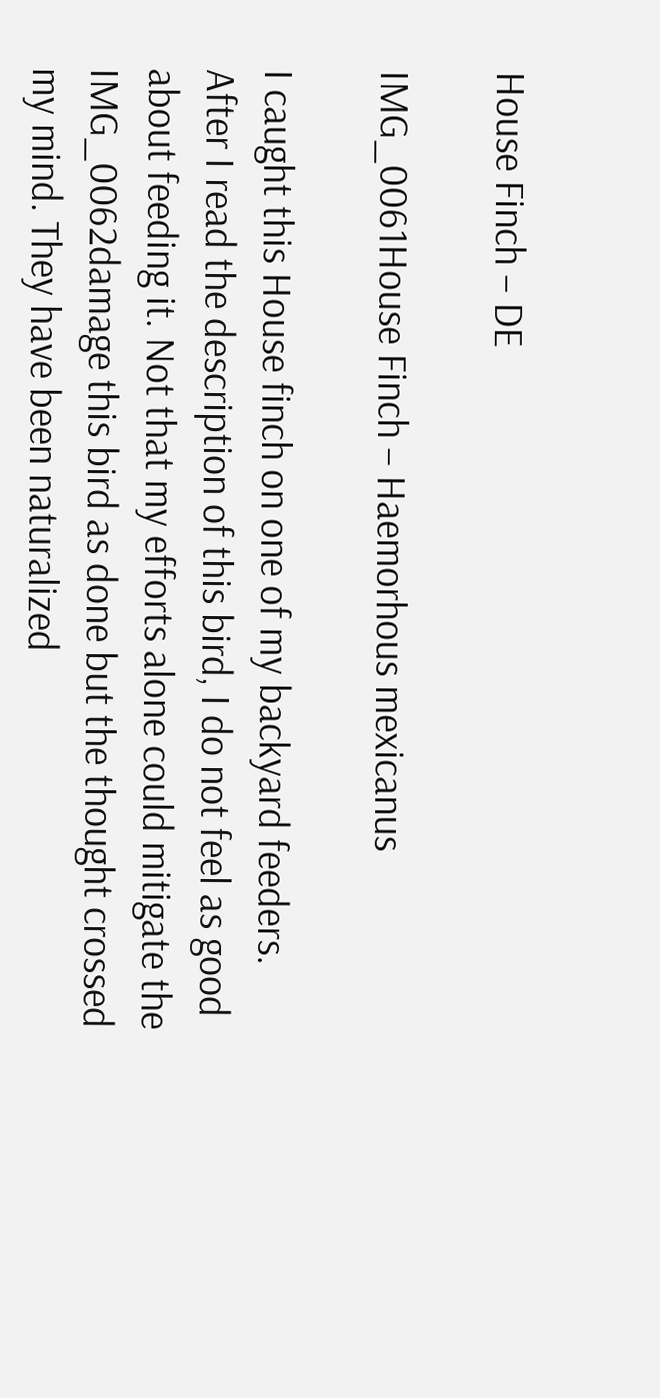House Finch – DE

IMG_0061House Finch – Haemorhous mexicanus

I caught this House finch on one of my backyard feeders. After I read the description of this bird, I do not feel as good about feeding it. Not that my efforts alone could mitigate the IMG_0062damage this bird as done but the thought crossed my mind. They have been naturalized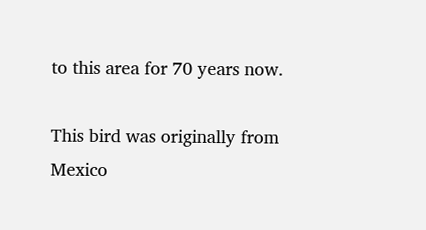to this area for 70 years now.

This bird was originally from Mexico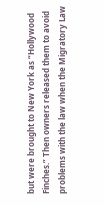but were brought to New York as “Hollywood Finches.” Then owners released them to avoid problems with the law when the Migratory Law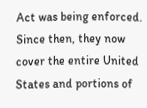Act was being enforced. Since then, they now cover the entire United States and portions of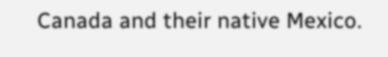Canada and their native Mexico.